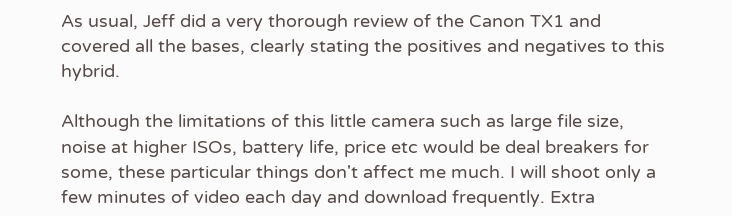As usual, Jeff did a very thorough review of the Canon TX1 and covered all the bases, clearly stating the positives and negatives to this hybrid.

Although the limitations of this little camera such as large file size, noise at higher ISOs, battery life, price etc would be deal breakers for some, these particular things don't affect me much. I will shoot only a few minutes of video each day and download frequently. Extra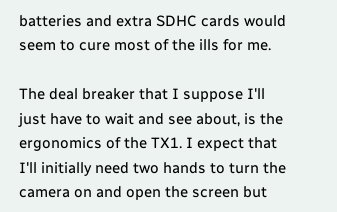batteries and extra SDHC cards would seem to cure most of the ills for me.

The deal breaker that I suppose I'll just have to wait and see about, is the ergonomics of the TX1. I expect that I'll initially need two hands to turn the camera on and open the screen but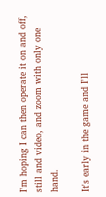I'm hoping I can then operate it on and off, still and video, and zoom with only one hand.

It's early in the game and I'll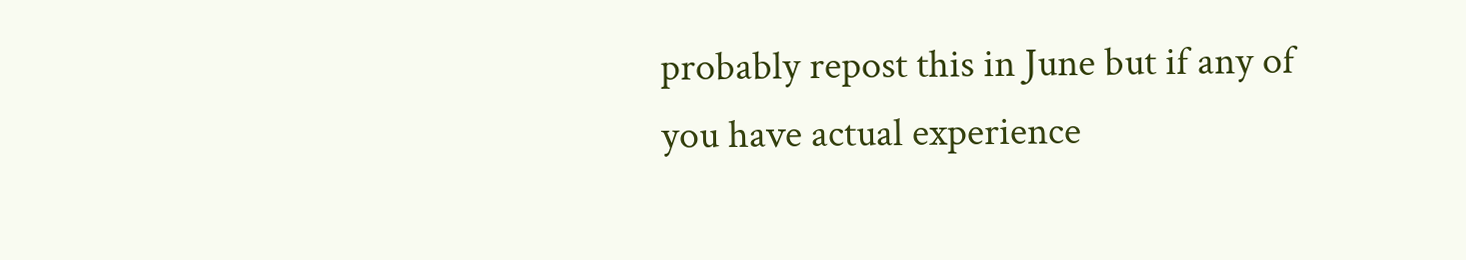probably repost this in June but if any of you have actual experience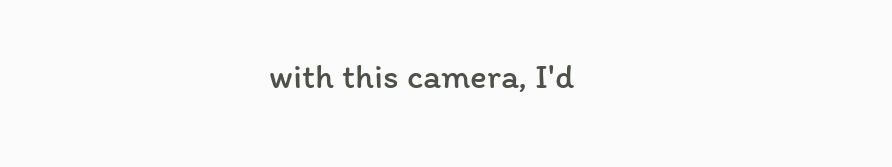with this camera, I'd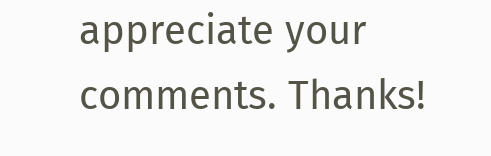appreciate your comments. Thanks!